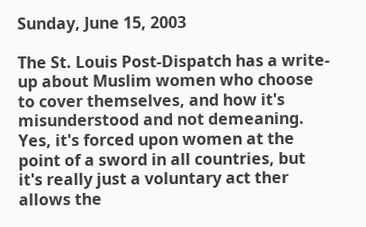Sunday, June 15, 2003

The St. Louis Post-Dispatch has a write-up about Muslim women who choose to cover themselves, and how it's misunderstood and not demeaning. Yes, it's forced upon women at the point of a sword in all countries, but it's really just a voluntary act ther allows the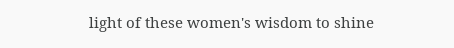light of these women's wisdom to shine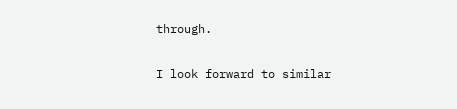through.

I look forward to similar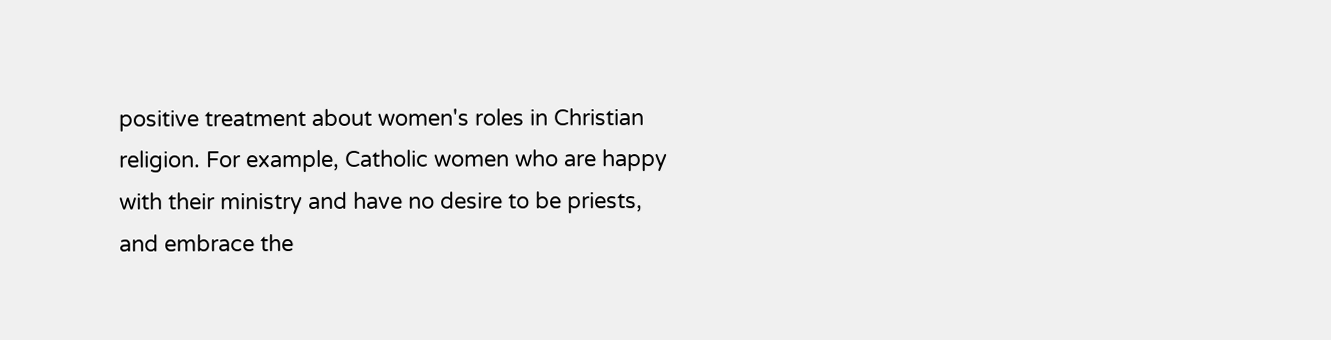positive treatment about women's roles in Christian religion. For example, Catholic women who are happy with their ministry and have no desire to be priests, and embrace the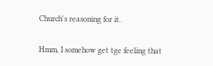Church's reasoning for it.

Hmm, I somehow get tge feeling that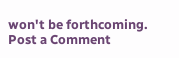won't be forthcoming.
Post a Comment